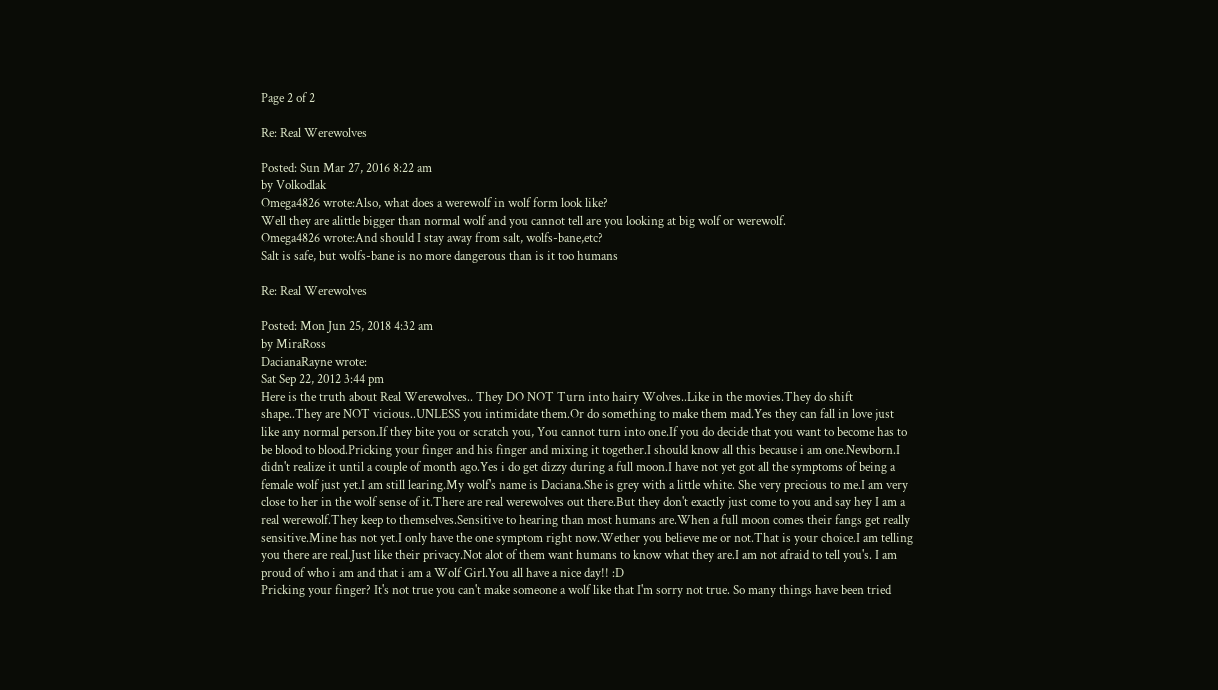Page 2 of 2

Re: Real Werewolves

Posted: Sun Mar 27, 2016 8:22 am
by Volkodlak
Omega4826 wrote:Also, what does a werewolf in wolf form look like?
Well they are alittle bigger than normal wolf and you cannot tell are you looking at big wolf or werewolf.
Omega4826 wrote:And should I stay away from salt, wolfs-bane,etc?
Salt is safe, but wolfs-bane is no more dangerous than is it too humans

Re: Real Werewolves

Posted: Mon Jun 25, 2018 4:32 am
by MiraRoss
DacianaRayne wrote:
Sat Sep 22, 2012 3:44 pm
Here is the truth about Real Werewolves.. They DO NOT Turn into hairy Wolves..Like in the movies.They do shift shape..They are NOT vicious..UNLESS you intimidate them.Or do something to make them mad.Yes they can fall in love just like any normal person.If they bite you or scratch you, You cannot turn into one.If you do decide that you want to become has to be blood to blood.Pricking your finger and his finger and mixing it together.I should know all this because i am one.Newborn.I didn't realize it until a couple of month ago.Yes i do get dizzy during a full moon.I have not yet got all the symptoms of being a female wolf just yet.I am still learing.My wolf's name is Daciana.She is grey with a little white. She very precious to me.I am very close to her in the wolf sense of it.There are real werewolves out there.But they don't exactly just come to you and say hey I am a real werewolf.They keep to themselves.Sensitive to hearing than most humans are.When a full moon comes their fangs get really sensitive.Mine has not yet.I only have the one symptom right now.Wether you believe me or not.That is your choice.I am telling you there are real.Just like their privacy.Not alot of them want humans to know what they are.I am not afraid to tell you's. I am proud of who i am and that i am a Wolf Girl.You all have a nice day!! :D
Pricking your finger? It's not true you can't make someone a wolf like that I'm sorry not true. So many things have been tried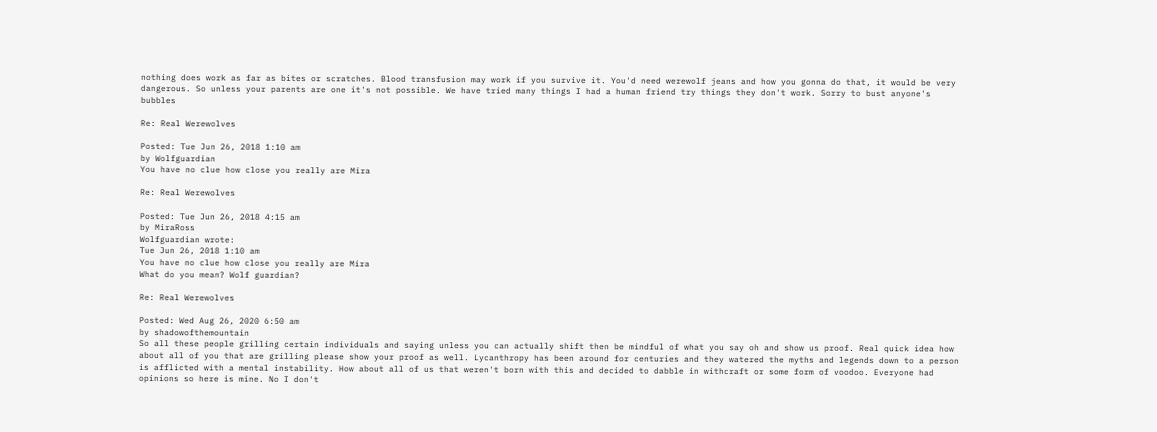nothing does work as far as bites or scratches. Blood transfusion may work if you survive it. You'd need werewolf jeans and how you gonna do that, it would be very dangerous. So unless your parents are one it's not possible. We have tried many things I had a human friend try things they don't work. Sorry to bust anyone's bubbles

Re: Real Werewolves

Posted: Tue Jun 26, 2018 1:10 am
by Wolfguardian
You have no clue how close you really are Mira

Re: Real Werewolves

Posted: Tue Jun 26, 2018 4:15 am
by MiraRoss
Wolfguardian wrote:
Tue Jun 26, 2018 1:10 am
You have no clue how close you really are Mira
What do you mean? Wolf guardian?

Re: Real Werewolves

Posted: Wed Aug 26, 2020 6:50 am
by shadowofthemountain
So all these people grilling certain individuals and saying unless you can actually shift then be mindful of what you say oh and show us proof. Real quick idea how about all of you that are grilling please show your proof as well. Lycanthropy has been around for centuries and they watered the myths and legends down to a person is afflicted with a mental instability. How about all of us that weren't born with this and decided to dabble in withcraft or some form of voodoo. Everyone had opinions so here is mine. No I don't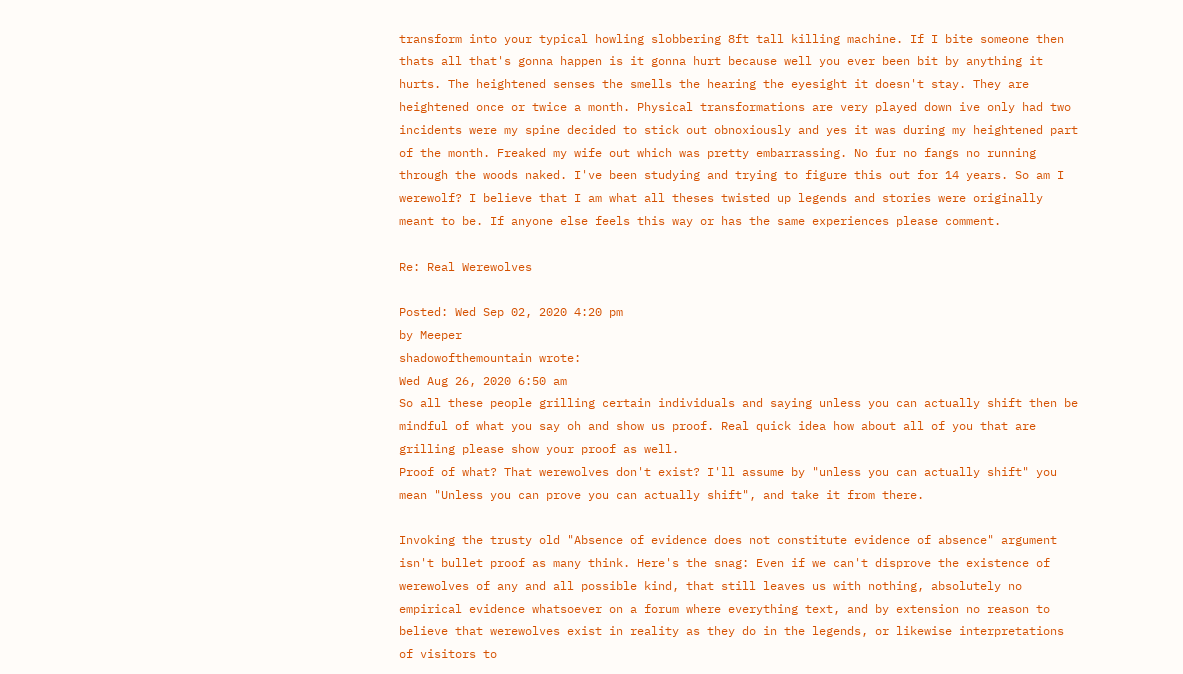transform into your typical howling slobbering 8ft tall killing machine. If I bite someone then thats all that's gonna happen is it gonna hurt because well you ever been bit by anything it hurts. The heightened senses the smells the hearing the eyesight it doesn't stay. They are heightened once or twice a month. Physical transformations are very played down ive only had two incidents were my spine decided to stick out obnoxiously and yes it was during my heightened part of the month. Freaked my wife out which was pretty embarrassing. No fur no fangs no running through the woods naked. I've been studying and trying to figure this out for 14 years. So am I werewolf? I believe that I am what all theses twisted up legends and stories were originally meant to be. If anyone else feels this way or has the same experiences please comment.

Re: Real Werewolves

Posted: Wed Sep 02, 2020 4:20 pm
by Meeper
shadowofthemountain wrote:
Wed Aug 26, 2020 6:50 am
So all these people grilling certain individuals and saying unless you can actually shift then be mindful of what you say oh and show us proof. Real quick idea how about all of you that are grilling please show your proof as well.
Proof of what? That werewolves don't exist? I'll assume by "unless you can actually shift" you mean "Unless you can prove you can actually shift", and take it from there.

Invoking the trusty old "Absence of evidence does not constitute evidence of absence" argument isn't bullet proof as many think. Here's the snag: Even if we can't disprove the existence of werewolves of any and all possible kind, that still leaves us with nothing, absolutely no empirical evidence whatsoever on a forum where everything text, and by extension no reason to believe that werewolves exist in reality as they do in the legends, or likewise interpretations of visitors to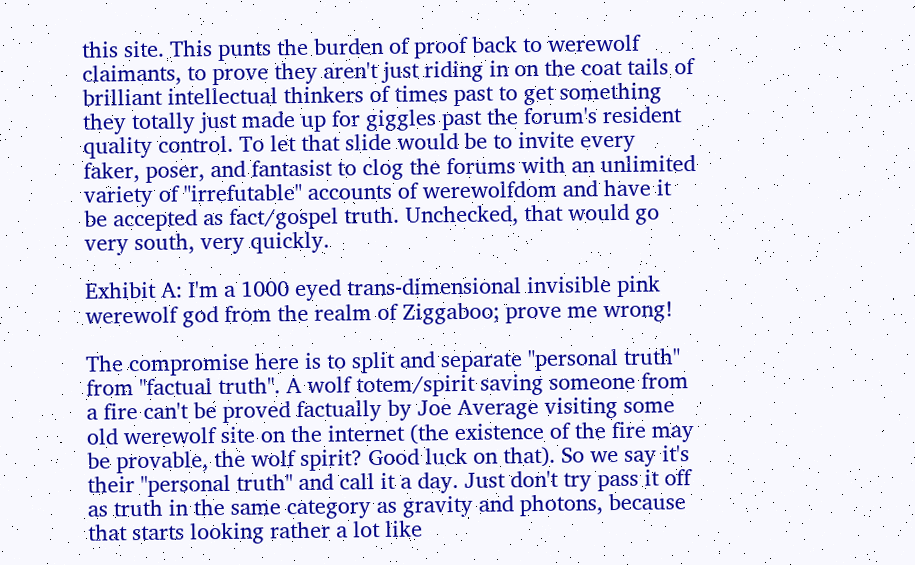this site. This punts the burden of proof back to werewolf claimants, to prove they aren't just riding in on the coat tails of brilliant intellectual thinkers of times past to get something they totally just made up for giggles past the forum's resident quality control. To let that slide would be to invite every faker, poser, and fantasist to clog the forums with an unlimited variety of "irrefutable" accounts of werewolfdom and have it be accepted as fact/gospel truth. Unchecked, that would go very south, very quickly.

Exhibit A: I'm a 1000 eyed trans-dimensional invisible pink werewolf god from the realm of Ziggaboo; prove me wrong!

The compromise here is to split and separate "personal truth" from "factual truth". A wolf totem/spirit saving someone from a fire can't be proved factually by Joe Average visiting some old werewolf site on the internet (the existence of the fire may be provable, the wolf spirit? Good luck on that). So we say it's their "personal truth" and call it a day. Just don't try pass it off as truth in the same category as gravity and photons, because that starts looking rather a lot like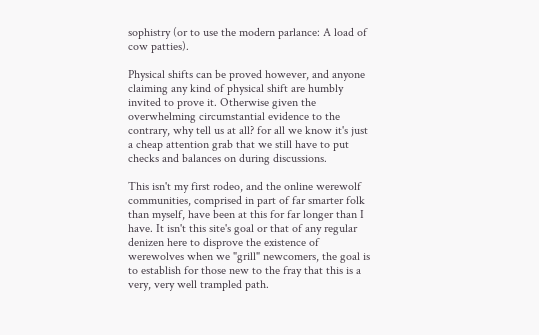sophistry (or to use the modern parlance: A load of cow patties).

Physical shifts can be proved however, and anyone claiming any kind of physical shift are humbly invited to prove it. Otherwise given the overwhelming circumstantial evidence to the contrary, why tell us at all? for all we know it's just a cheap attention grab that we still have to put checks and balances on during discussions.

This isn't my first rodeo, and the online werewolf communities, comprised in part of far smarter folk than myself, have been at this for far longer than I have. It isn't this site's goal or that of any regular denizen here to disprove the existence of werewolves when we "grill" newcomers, the goal is to establish for those new to the fray that this is a very, very well trampled path.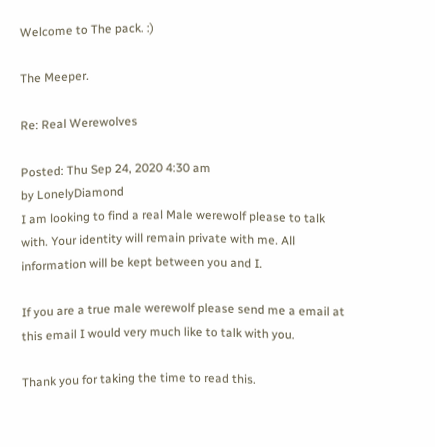Welcome to The pack. :)

The Meeper.

Re: Real Werewolves

Posted: Thu Sep 24, 2020 4:30 am
by LonelyDiamond
I am looking to find a real Male werewolf please to talk with. Your identity will remain private with me. All information will be kept between you and I.

If you are a true male werewolf please send me a email at this email I would very much like to talk with you.

Thank you for taking the time to read this.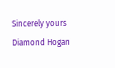Sincerely yours
Diamond Hogan